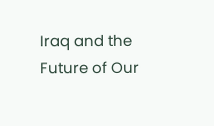Iraq and the Future of Our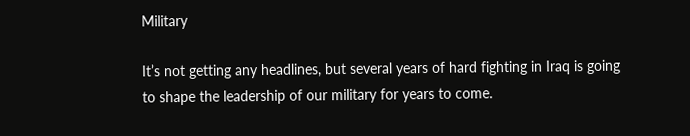Military

It’s not getting any headlines, but several years of hard fighting in Iraq is going to shape the leadership of our military for years to come.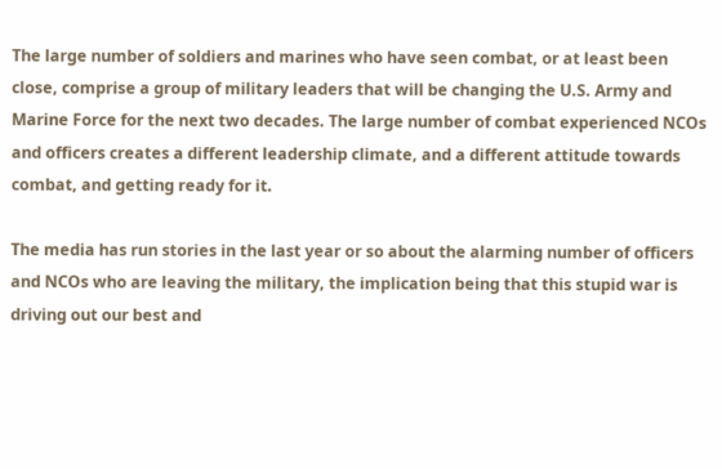The large number of soldiers and marines who have seen combat, or at least been close, comprise a group of military leaders that will be changing the U.S. Army and Marine Force for the next two decades. The large number of combat experienced NCOs and officers creates a different leadership climate, and a different attitude towards combat, and getting ready for it.

The media has run stories in the last year or so about the alarming number of officers and NCOs who are leaving the military, the implication being that this stupid war is driving out our best and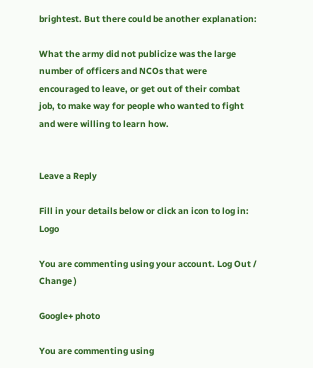brightest. But there could be another explanation:

What the army did not publicize was the large number of officers and NCOs that were encouraged to leave, or get out of their combat job, to make way for people who wanted to fight and were willing to learn how.


Leave a Reply

Fill in your details below or click an icon to log in: Logo

You are commenting using your account. Log Out /  Change )

Google+ photo

You are commenting using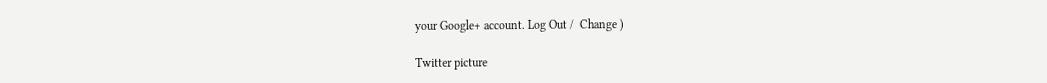your Google+ account. Log Out /  Change )

Twitter picture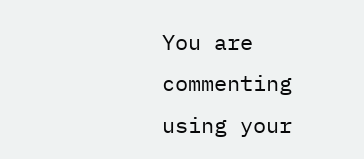You are commenting using your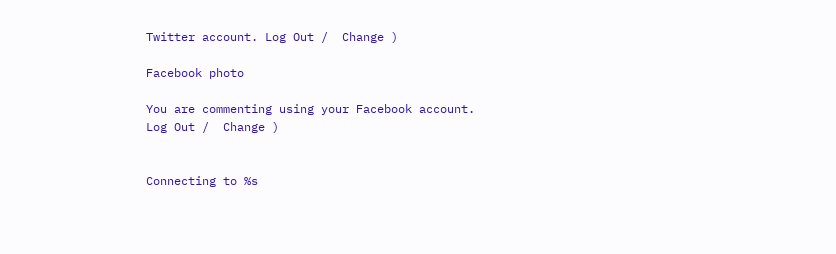Twitter account. Log Out /  Change )

Facebook photo

You are commenting using your Facebook account. Log Out /  Change )


Connecting to %s